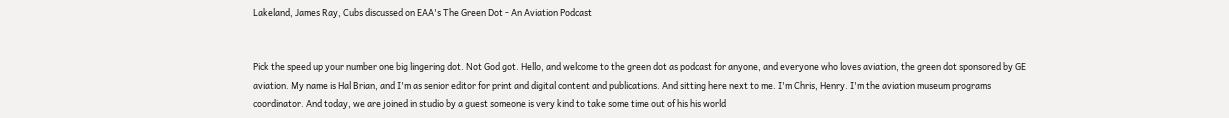Lakeland, James Ray, Cubs discussed on EAA's The Green Dot - An Aviation Podcast


Pick the speed up your number one big lingering dot. Not God got. Hello, and welcome to the green dot as podcast for anyone, and everyone who loves aviation, the green dot sponsored by GE aviation. My name is Hal Brian, and I'm as senior editor for print and digital content and publications. And sitting here next to me. I'm Chris, Henry. I'm the aviation museum programs coordinator. And today, we are joined in studio by a guest someone is very kind to take some time out of his his world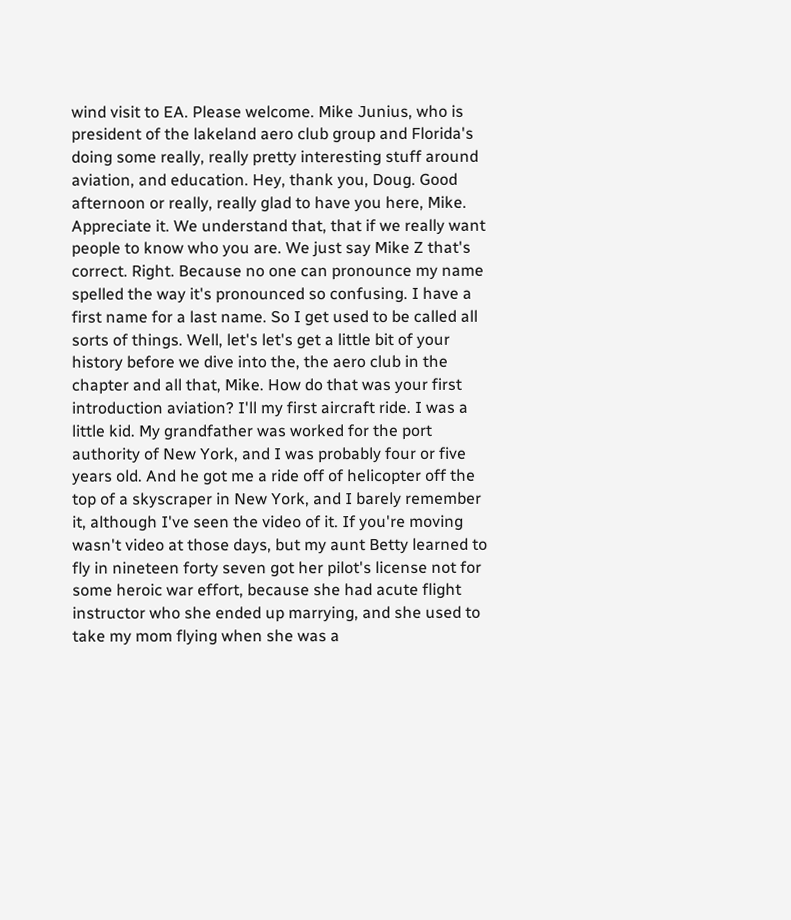wind visit to EA. Please welcome. Mike Junius, who is president of the lakeland aero club group and Florida's doing some really, really pretty interesting stuff around aviation, and education. Hey, thank you, Doug. Good afternoon or really, really glad to have you here, Mike. Appreciate it. We understand that, that if we really want people to know who you are. We just say Mike Z that's correct. Right. Because no one can pronounce my name spelled the way it's pronounced so confusing. I have a first name for a last name. So I get used to be called all sorts of things. Well, let's let's get a little bit of your history before we dive into the, the aero club in the chapter and all that, Mike. How do that was your first introduction aviation? I'll my first aircraft ride. I was a little kid. My grandfather was worked for the port authority of New York, and I was probably four or five years old. And he got me a ride off of helicopter off the top of a skyscraper in New York, and I barely remember it, although I've seen the video of it. If you're moving wasn't video at those days, but my aunt Betty learned to fly in nineteen forty seven got her pilot's license not for some heroic war effort, because she had acute flight instructor who she ended up marrying, and she used to take my mom flying when she was a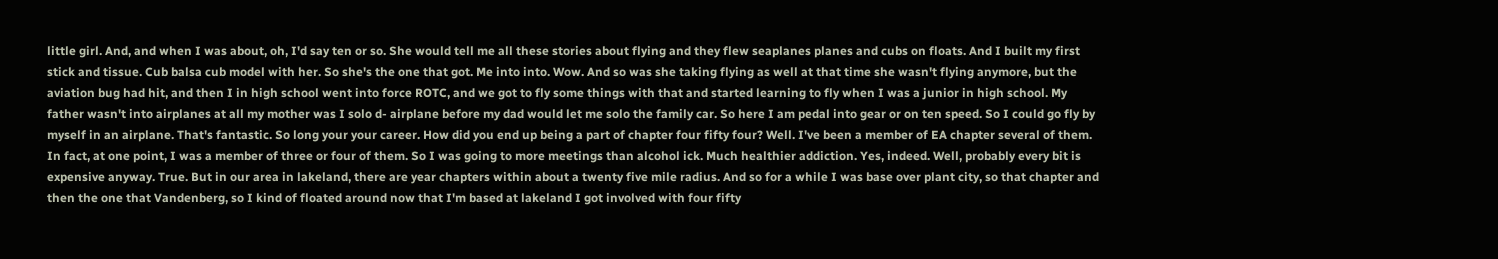little girl. And, and when I was about, oh, I'd say ten or so. She would tell me all these stories about flying and they flew seaplanes planes and cubs on floats. And I built my first stick and tissue. Cub balsa cub model with her. So she's the one that got. Me into into. Wow. And so was she taking flying as well at that time she wasn't flying anymore, but the aviation bug had hit, and then I in high school went into force ROTC, and we got to fly some things with that and started learning to fly when I was a junior in high school. My father wasn't into airplanes at all my mother was I solo d- airplane before my dad would let me solo the family car. So here I am pedal into gear or on ten speed. So I could go fly by myself in an airplane. That's fantastic. So long your your career. How did you end up being a part of chapter four fifty four? Well. I've been a member of EA chapter several of them. In fact, at one point, I was a member of three or four of them. So I was going to more meetings than alcohol ick. Much healthier addiction. Yes, indeed. Well, probably every bit is expensive anyway. True. But in our area in lakeland, there are year chapters within about a twenty five mile radius. And so for a while I was base over plant city, so that chapter and then the one that Vandenberg, so I kind of floated around now that I'm based at lakeland I got involved with four fifty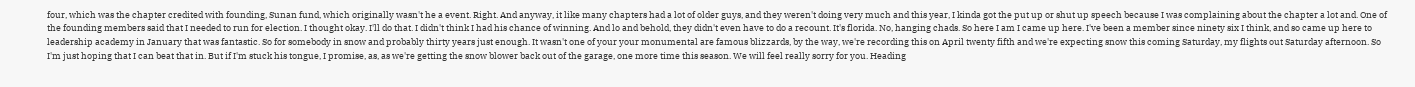four, which was the chapter credited with founding, Sunan fund, which originally wasn't he a event. Right. And anyway, it like many chapters had a lot of older guys, and they weren't doing very much and this year, I kinda got the put up or shut up speech because I was complaining about the chapter a lot and. One of the founding members said that I needed to run for election. I thought okay. I'll do that. I didn't think I had his chance of winning. And lo and behold, they didn't even have to do a recount. It's florida. No, hanging chads. So here I am I came up here. I've been a member since ninety six I think, and so came up here to leadership academy in January that was fantastic. So for somebody in snow and probably thirty years just enough. It wasn't one of your your monumental are famous blizzards, by the way, we're recording this on April twenty fifth and we're expecting snow this coming Saturday, my flights out Saturday afternoon. So I'm just hoping that I can beat that in. But if I'm stuck his tongue, I promise, as, as we're getting the snow blower back out of the garage, one more time this season. We will feel really sorry for you. Heading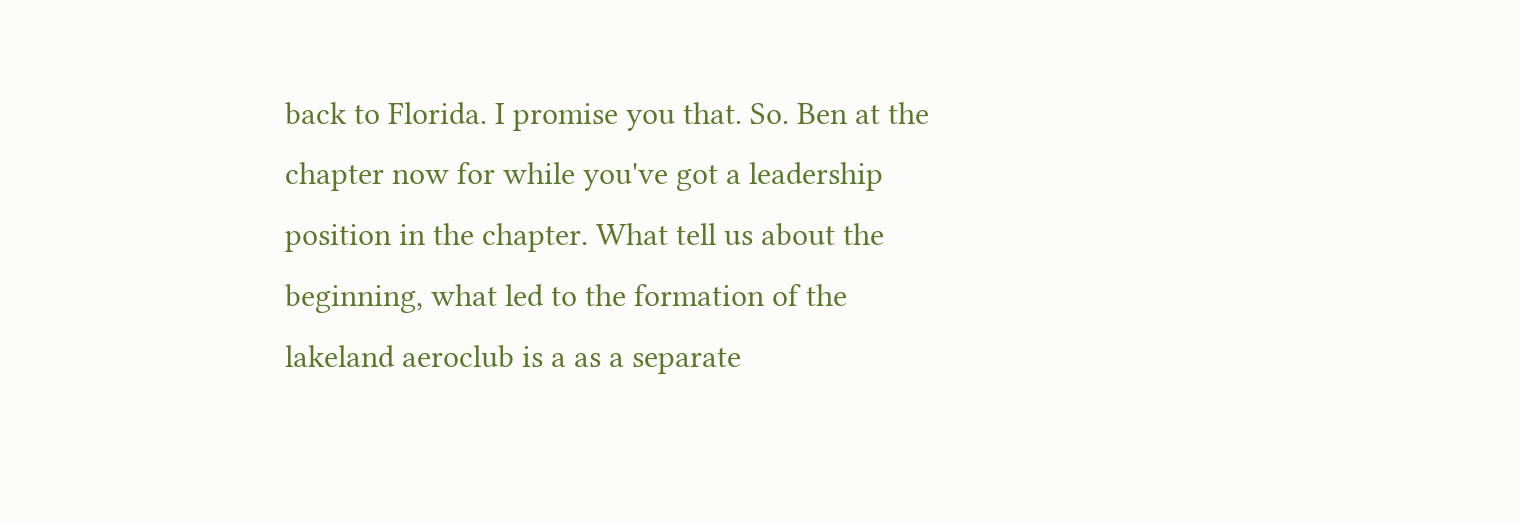back to Florida. I promise you that. So. Ben at the chapter now for while you've got a leadership position in the chapter. What tell us about the beginning, what led to the formation of the lakeland aeroclub is a as a separate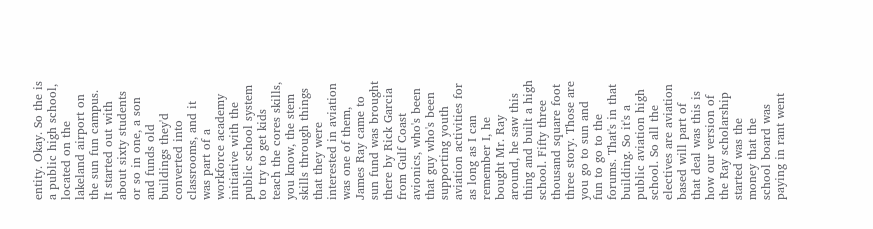entity. Okay. So the is a public high school, located on the lakeland airport on the sun fun campus. It started out with about sixty students or so in one, a son and funds old buildings they'd converted into classrooms, and it was part of a workforce academy initiative with the public school system to try to get kids teach the cores skills, you know, the stem skills through things that they were interested in aviation was one of them, James Ray came to sun fund was brought there by Rick Garcia from Gulf Coast avionics, who's been that guy who's been supporting youth aviation activities for as long as I can remember I, he bought Mr. Ray around, he saw this thing and built a high school. Fifty three thousand square foot three story. Those are you go to sun and fun to go to the forums. That's in that building. So it's a public aviation high school. So all the electives are aviation based will part of that deal was this is how our version of the Ray scholarship started was the money that the school board was paying in rant went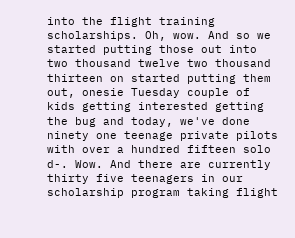into the flight training scholarships. Oh, wow. And so we started putting those out into two thousand twelve two thousand thirteen on started putting them out, onesie Tuesday couple of kids getting interested getting the bug and today, we've done ninety one teenage private pilots with over a hundred fifteen solo d-. Wow. And there are currently thirty five teenagers in our scholarship program taking flight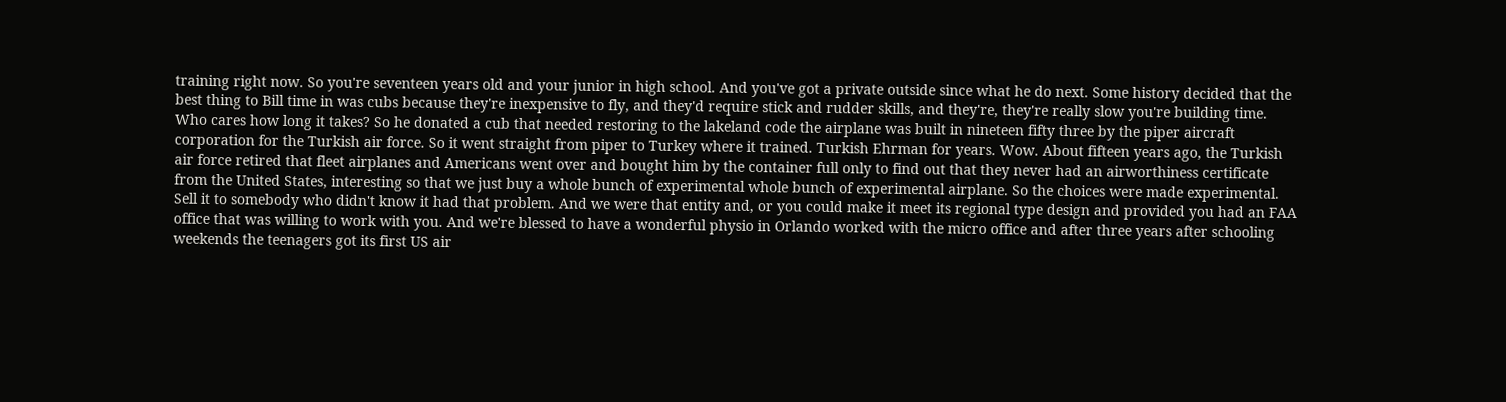training right now. So you're seventeen years old and your junior in high school. And you've got a private outside since what he do next. Some history decided that the best thing to Bill time in was cubs because they're inexpensive to fly, and they'd require stick and rudder skills, and they're, they're really slow you're building time. Who cares how long it takes? So he donated a cub that needed restoring to the lakeland code the airplane was built in nineteen fifty three by the piper aircraft corporation for the Turkish air force. So it went straight from piper to Turkey where it trained. Turkish Ehrman for years. Wow. About fifteen years ago, the Turkish air force retired that fleet airplanes and Americans went over and bought him by the container full only to find out that they never had an airworthiness certificate from the United States, interesting so that we just buy a whole bunch of experimental whole bunch of experimental airplane. So the choices were made experimental. Sell it to somebody who didn't know it had that problem. And we were that entity and, or you could make it meet its regional type design and provided you had an FAA office that was willing to work with you. And we're blessed to have a wonderful physio in Orlando worked with the micro office and after three years after schooling weekends the teenagers got its first US air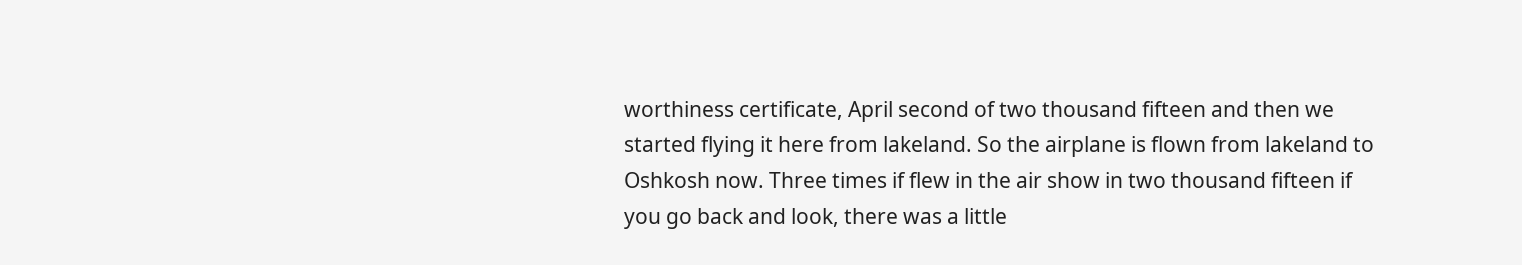worthiness certificate, April second of two thousand fifteen and then we started flying it here from lakeland. So the airplane is flown from lakeland to Oshkosh now. Three times if flew in the air show in two thousand fifteen if you go back and look, there was a little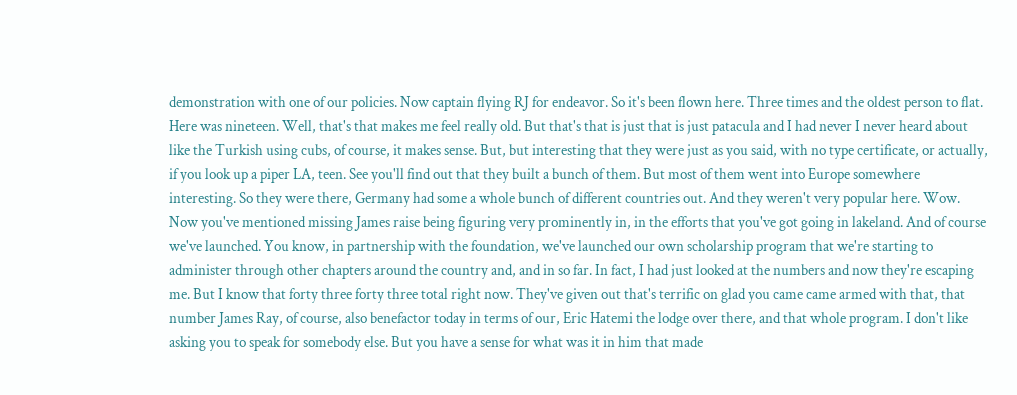demonstration with one of our policies. Now captain flying RJ for endeavor. So it's been flown here. Three times and the oldest person to flat. Here was nineteen. Well, that's that makes me feel really old. But that's that is just that is just patacula and I had never I never heard about like the Turkish using cubs, of course, it makes sense. But, but interesting that they were just as you said, with no type certificate, or actually, if you look up a piper LA, teen. See you'll find out that they built a bunch of them. But most of them went into Europe somewhere interesting. So they were there, Germany had some a whole bunch of different countries out. And they weren't very popular here. Wow. Now you've mentioned missing James raise being figuring very prominently in, in the efforts that you've got going in lakeland. And of course we've launched. You know, in partnership with the foundation, we've launched our own scholarship program that we're starting to administer through other chapters around the country and, and in so far. In fact, I had just looked at the numbers and now they're escaping me. But I know that forty three forty three total right now. They've given out that's terrific on glad you came came armed with that, that number James Ray, of course, also benefactor today in terms of our, Eric Hatemi the lodge over there, and that whole program. I don't like asking you to speak for somebody else. But you have a sense for what was it in him that made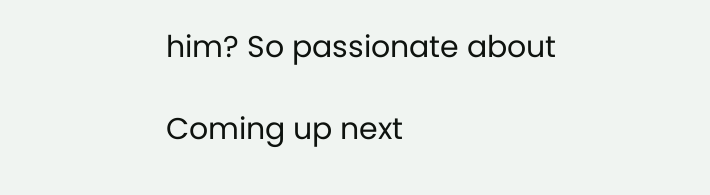him? So passionate about

Coming up next